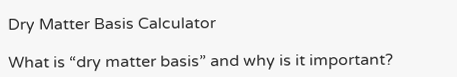Dry Matter Basis Calculator

What is “dry matter basis” and why is it important?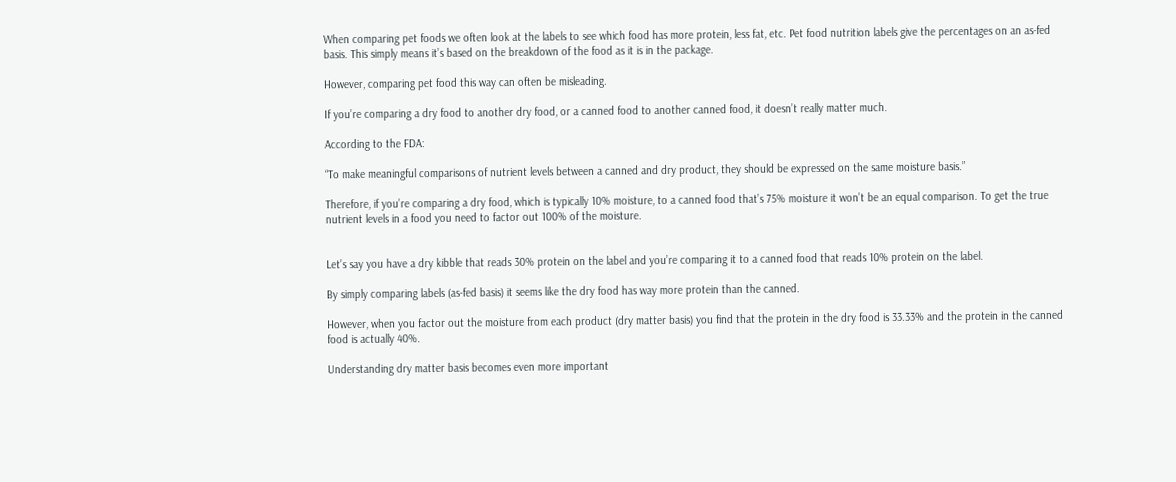When comparing pet foods we often look at the labels to see which food has more protein, less fat, etc. Pet food nutrition labels give the percentages on an as-fed basis. This simply means it’s based on the breakdown of the food as it is in the package.

However, comparing pet food this way can often be misleading.

If you’re comparing a dry food to another dry food, or a canned food to another canned food, it doesn’t really matter much.

According to the FDA:

“To make meaningful comparisons of nutrient levels between a canned and dry product, they should be expressed on the same moisture basis.”

Therefore, if you’re comparing a dry food, which is typically 10% moisture, to a canned food that’s 75% moisture it won’t be an equal comparison. To get the true nutrient levels in a food you need to factor out 100% of the moisture.


Let’s say you have a dry kibble that reads 30% protein on the label and you’re comparing it to a canned food that reads 10% protein on the label.

By simply comparing labels (as-fed basis) it seems like the dry food has way more protein than the canned.

However, when you factor out the moisture from each product (dry matter basis) you find that the protein in the dry food is 33.33% and the protein in the canned food is actually 40%.

Understanding dry matter basis becomes even more important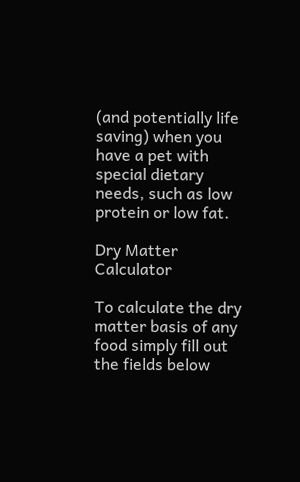(and potentially life saving) when you have a pet with special dietary needs, such as low protein or low fat.

Dry Matter Calculator

To calculate the dry matter basis of any food simply fill out the fields below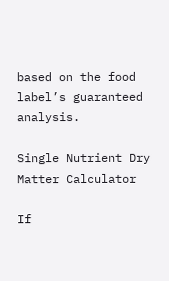based on the food label’s guaranteed analysis.

Single Nutrient Dry Matter Calculator

If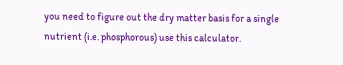you need to figure out the dry matter basis for a single nutrient (i.e. phosphorous) use this calculator.